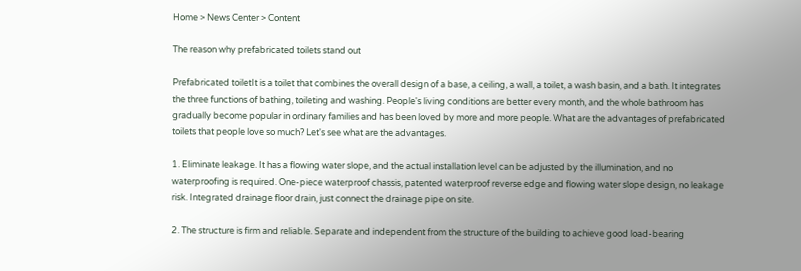Home > News Center > Content

The reason why prefabricated toilets stand out

Prefabricated toiletIt is a toilet that combines the overall design of a base, a ceiling, a wall, a toilet, a wash basin, and a bath. It integrates the three functions of bathing, toileting and washing. People's living conditions are better every month, and the whole bathroom has gradually become popular in ordinary families and has been loved by more and more people. What are the advantages of prefabricated toilets that people love so much? Let's see what are the advantages.

1. Eliminate leakage. It has a flowing water slope, and the actual installation level can be adjusted by the illumination, and no waterproofing is required. One-piece waterproof chassis, patented waterproof reverse edge and flowing water slope design, no leakage risk. Integrated drainage floor drain, just connect the drainage pipe on site.

2. The structure is firm and reliable. Separate and independent from the structure of the building to achieve good load-bearing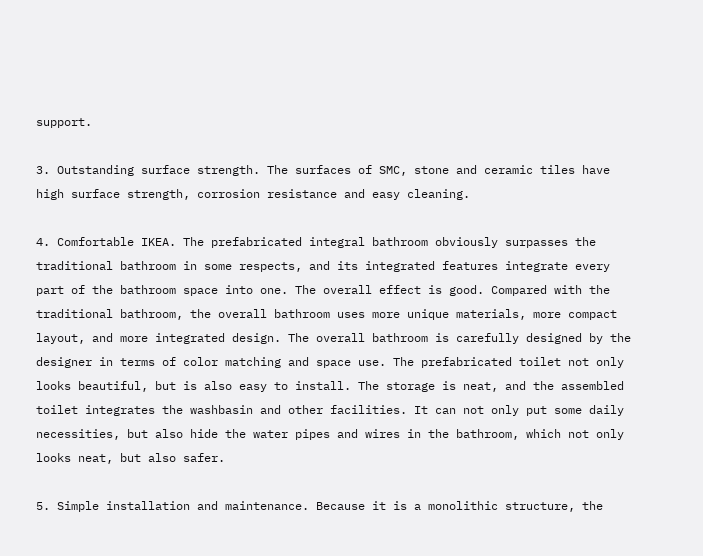support.

3. Outstanding surface strength. The surfaces of SMC, stone and ceramic tiles have high surface strength, corrosion resistance and easy cleaning.

4. Comfortable IKEA. The prefabricated integral bathroom obviously surpasses the traditional bathroom in some respects, and its integrated features integrate every part of the bathroom space into one. The overall effect is good. Compared with the traditional bathroom, the overall bathroom uses more unique materials, more compact layout, and more integrated design. The overall bathroom is carefully designed by the designer in terms of color matching and space use. The prefabricated toilet not only looks beautiful, but is also easy to install. The storage is neat, and the assembled toilet integrates the washbasin and other facilities. It can not only put some daily necessities, but also hide the water pipes and wires in the bathroom, which not only looks neat, but also safer.

5. Simple installation and maintenance. Because it is a monolithic structure, the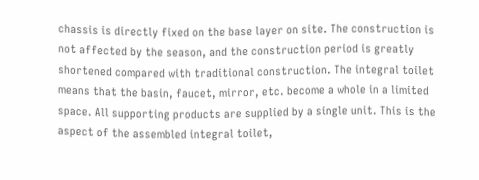chassis is directly fixed on the base layer on site. The construction is not affected by the season, and the construction period is greatly shortened compared with traditional construction. The integral toilet means that the basin, faucet, mirror, etc. become a whole in a limited space. All supporting products are supplied by a single unit. This is the aspect of the assembled integral toilet,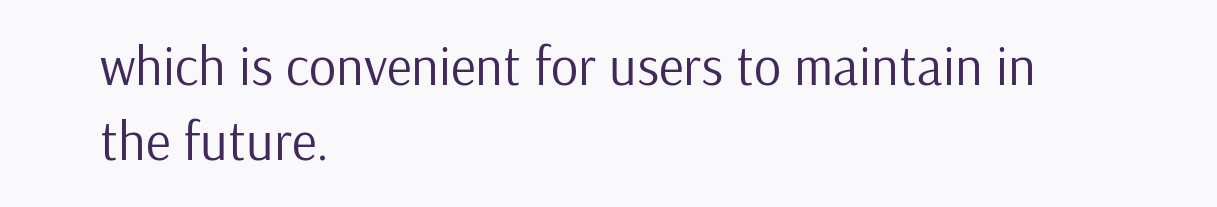which is convenient for users to maintain in the future.